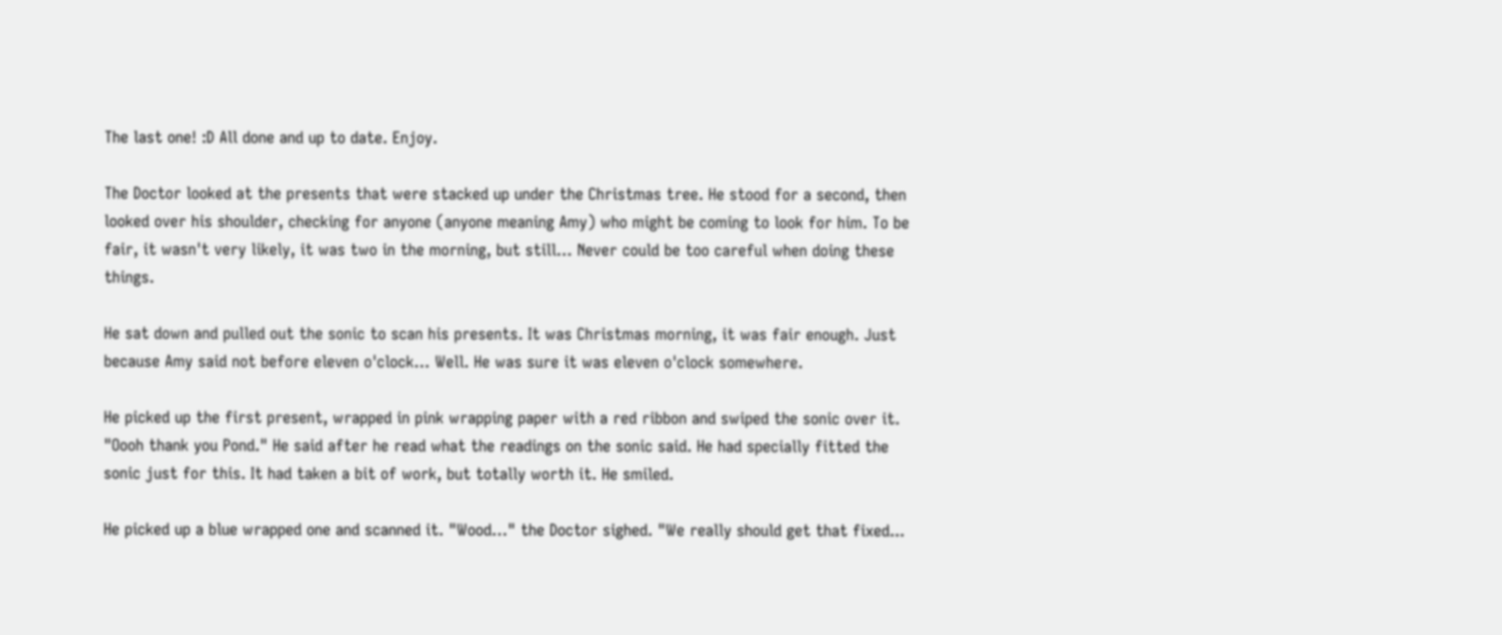The last one! :D All done and up to date. Enjoy.

The Doctor looked at the presents that were stacked up under the Christmas tree. He stood for a second, then looked over his shoulder, checking for anyone (anyone meaning Amy) who might be coming to look for him. To be fair, it wasn't very likely, it was two in the morning, but still… Never could be too careful when doing these things.

He sat down and pulled out the sonic to scan his presents. It was Christmas morning, it was fair enough. Just because Amy said not before eleven o'clock… Well. He was sure it was eleven o'clock somewhere.

He picked up the first present, wrapped in pink wrapping paper with a red ribbon and swiped the sonic over it. "Oooh thank you Pond." He said after he read what the readings on the sonic said. He had specially fitted the sonic just for this. It had taken a bit of work, but totally worth it. He smiled.

He picked up a blue wrapped one and scanned it. "Wood…" the Doctor sighed. "We really should get that fixed...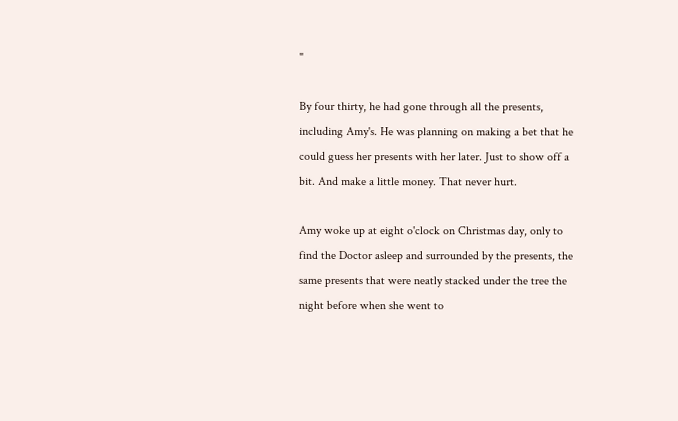"

By four thirty, he had gone through all the presents, including Amy's. He was planning on making a bet that he could guess her presents with her later. Just to show off a bit. And make a little money. That never hurt.

Amy woke up at eight o'clock on Christmas day, only to find the Doctor asleep and surrounded by the presents, the same presents that were neatly stacked under the tree the night before when she went to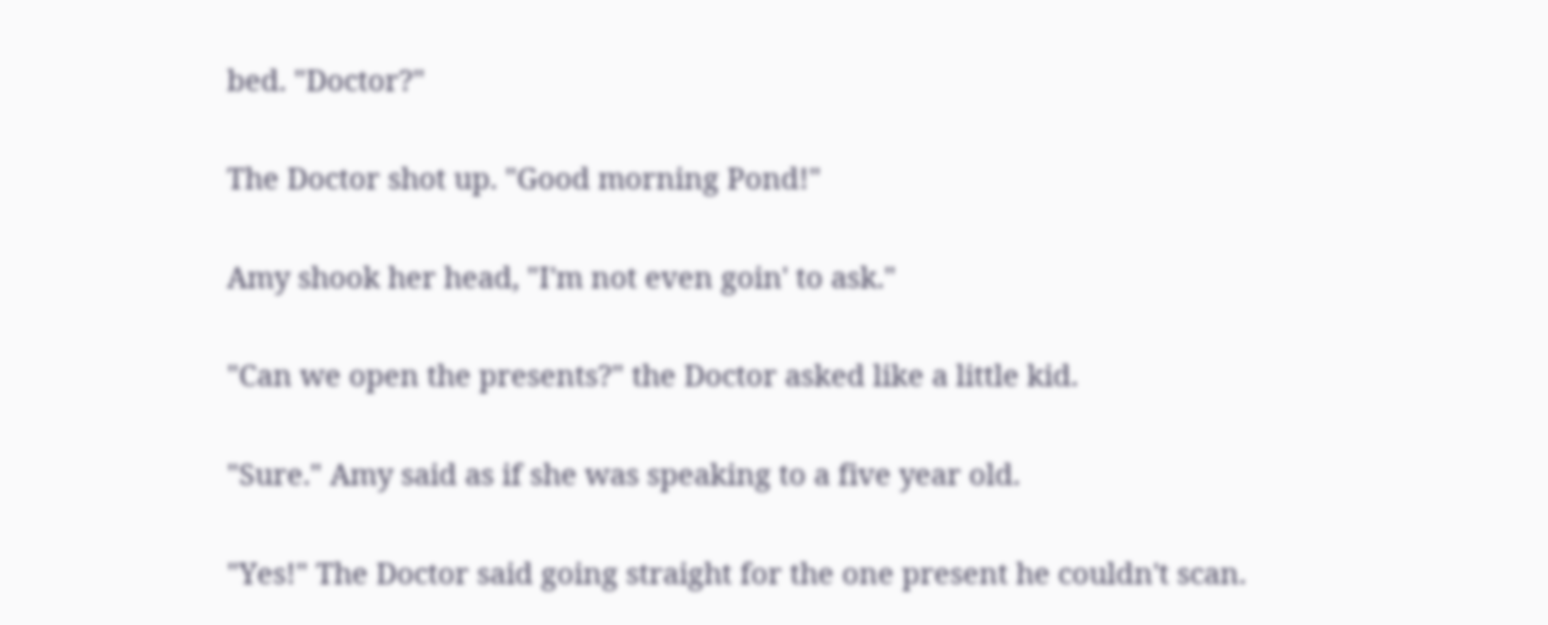bed. "Doctor?"

The Doctor shot up. "Good morning Pond!"

Amy shook her head, "I'm not even goin' to ask."

"Can we open the presents?" the Doctor asked like a little kid.

"Sure." Amy said as if she was speaking to a five year old.

"Yes!" The Doctor said going straight for the one present he couldn't scan.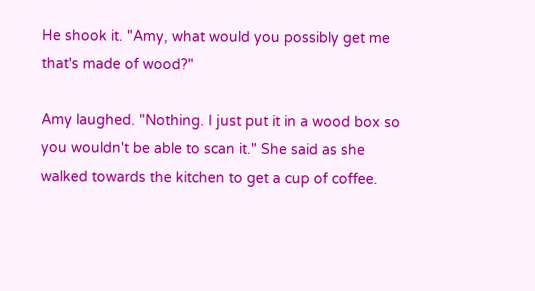He shook it. "Amy, what would you possibly get me that's made of wood?"

Amy laughed. "Nothing. I just put it in a wood box so you wouldn't be able to scan it." She said as she walked towards the kitchen to get a cup of coffee.